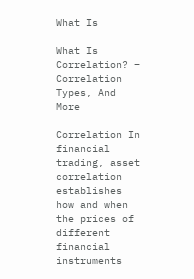What Is

What Is Correlation? – Correlation Types, And More

Correlation In financial trading, asset correlation establishes how and when the prices of different financial instruments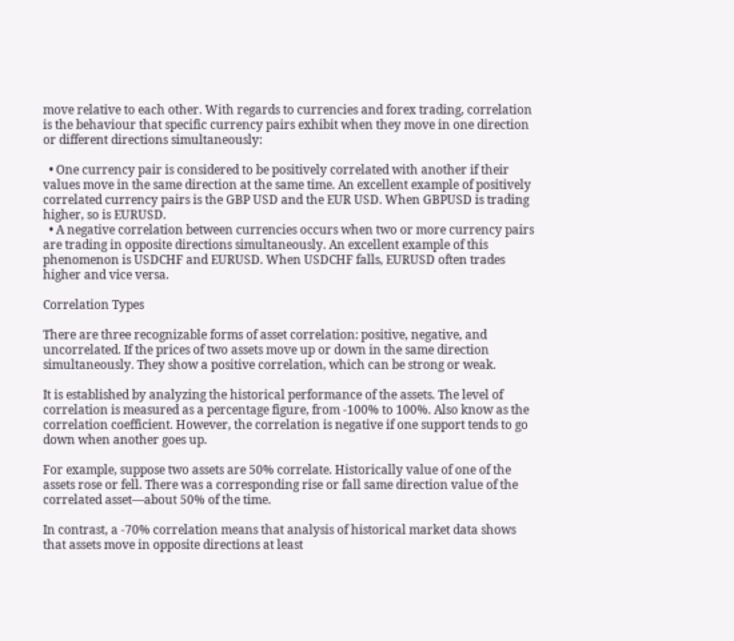move relative to each other. With regards to currencies and forex trading, correlation is the behaviour that specific currency pairs exhibit when they move in one direction or different directions simultaneously:

  • One currency pair is considered to be positively correlated with another if their values move in the same direction at the same time. An excellent example of positively correlated currency pairs is the GBP USD and the EUR USD. When GBPUSD is trading higher, so is EURUSD.
  • A negative correlation between currencies occurs when two or more currency pairs are trading in opposite directions simultaneously. An excellent example of this phenomenon is USDCHF and EURUSD. When USDCHF falls, EURUSD often trades higher and vice versa.

Correlation Types

There are three recognizable forms of asset correlation: positive, negative, and uncorrelated. If the prices of two assets move up or down in the same direction simultaneously. They show a positive correlation, which can be strong or weak.

It is established by analyzing the historical performance of the assets. The level of correlation is measured as a percentage figure, from -100% to 100%. Also know as the correlation coefficient. However, the correlation is negative if one support tends to go down when another goes up.

For example, suppose two assets are 50% correlate. Historically value of one of the assets rose or fell. There was a corresponding rise or fall same direction value of the correlated asset—about 50% of the time.

In contrast, a -70% correlation means that analysis of historical market data shows that assets move in opposite directions at least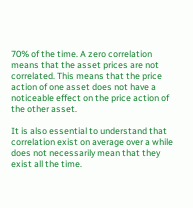70% of the time. A zero correlation means that the asset prices are not correlated. This means that the price action of one asset does not have a noticeable effect on the price action of the other asset.

It is also essential to understand that correlation exist on average over a while does not necessarily mean that they exist all the time.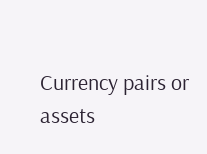Currency pairs or assets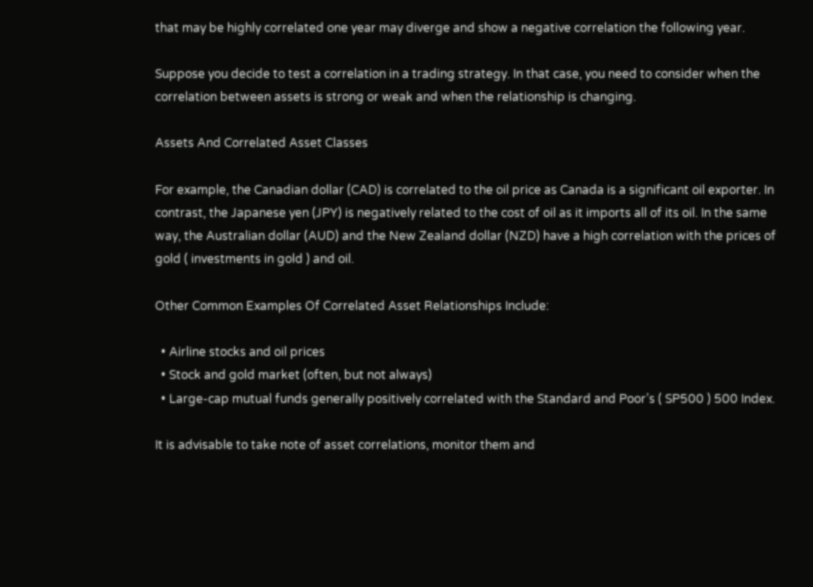that may be highly correlated one year may diverge and show a negative correlation the following year.

Suppose you decide to test a correlation in a trading strategy. In that case, you need to consider when the correlation between assets is strong or weak and when the relationship is changing.

Assets And Correlated Asset Classes

For example, the Canadian dollar (CAD) is correlated to the oil price as Canada is a significant oil exporter. In contrast, the Japanese yen (JPY) is negatively related to the cost of oil as it imports all of its oil. In the same way, the Australian dollar (AUD) and the New Zealand dollar (NZD) have a high correlation with the prices of gold ( investments in gold ) and oil.

Other Common Examples Of Correlated Asset Relationships Include:

  • Airline stocks and oil prices
  • Stock and gold market (often, but not always)
  • Large-cap mutual funds generally positively correlated with the Standard and Poor’s ( SP500 ) 500 Index.

It is advisable to take note of asset correlations, monitor them and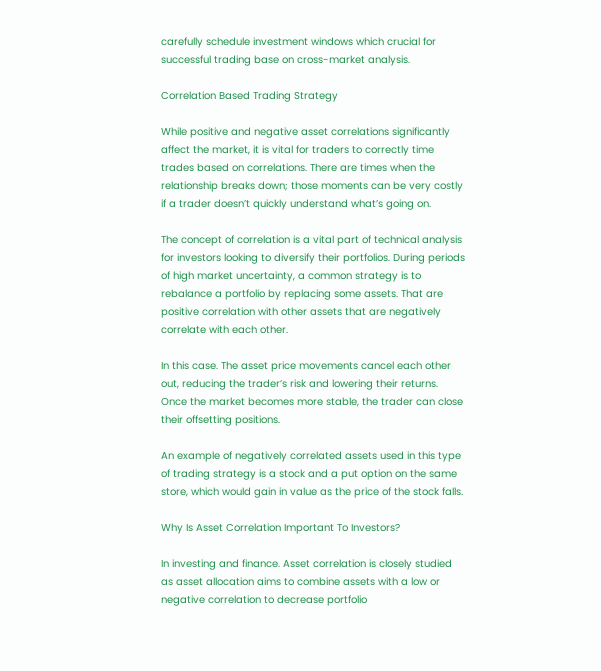carefully schedule investment windows which crucial for successful trading base on cross-market analysis.

Correlation Based Trading Strategy

While positive and negative asset correlations significantly affect the market, it is vital for traders to correctly time trades based on correlations. There are times when the relationship breaks down; those moments can be very costly if a trader doesn’t quickly understand what’s going on.

The concept of correlation is a vital part of technical analysis for investors looking to diversify their portfolios. During periods of high market uncertainty, a common strategy is to rebalance a portfolio by replacing some assets. That are positive correlation with other assets that are negatively correlate with each other.

In this case. The asset price movements cancel each other out, reducing the trader’s risk and lowering their returns. Once the market becomes more stable, the trader can close their offsetting positions.

An example of negatively correlated assets used in this type of trading strategy is a stock and a put option on the same store, which would gain in value as the price of the stock falls.

Why Is Asset Correlation Important To Investors?

In investing and finance. Asset correlation is closely studied as asset allocation aims to combine assets with a low or negative correlation to decrease portfolio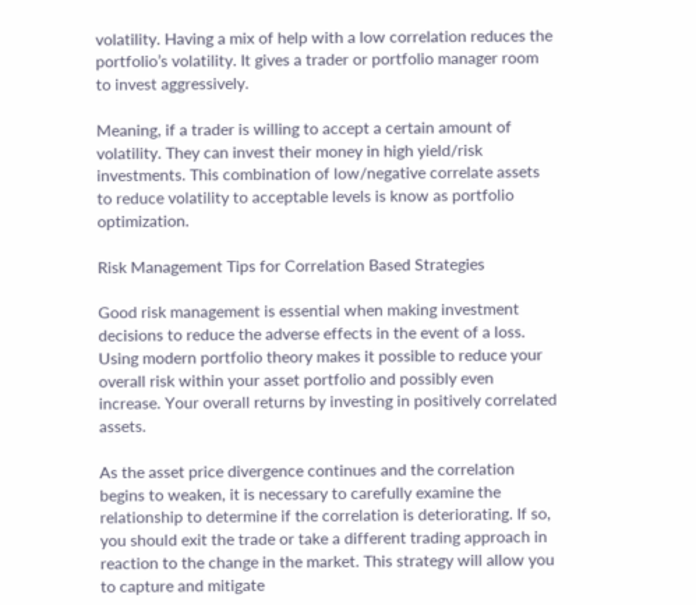volatility. Having a mix of help with a low correlation reduces the portfolio’s volatility. It gives a trader or portfolio manager room to invest aggressively.

Meaning, if a trader is willing to accept a certain amount of volatility. They can invest their money in high yield/risk investments. This combination of low/negative correlate assets to reduce volatility to acceptable levels is know as portfolio optimization.

Risk Management Tips for Correlation Based Strategies

Good risk management is essential when making investment decisions to reduce the adverse effects in the event of a loss. Using modern portfolio theory makes it possible to reduce your overall risk within your asset portfolio and possibly even increase. Your overall returns by investing in positively correlated assets.

As the asset price divergence continues and the correlation begins to weaken, it is necessary to carefully examine the relationship to determine if the correlation is deteriorating. If so, you should exit the trade or take a different trading approach in reaction to the change in the market. This strategy will allow you to capture and mitigate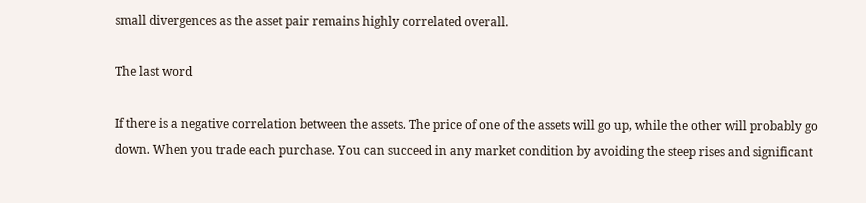small divergences as the asset pair remains highly correlated overall.

The last word

If there is a negative correlation between the assets. The price of one of the assets will go up, while the other will probably go down. When you trade each purchase. You can succeed in any market condition by avoiding the steep rises and significant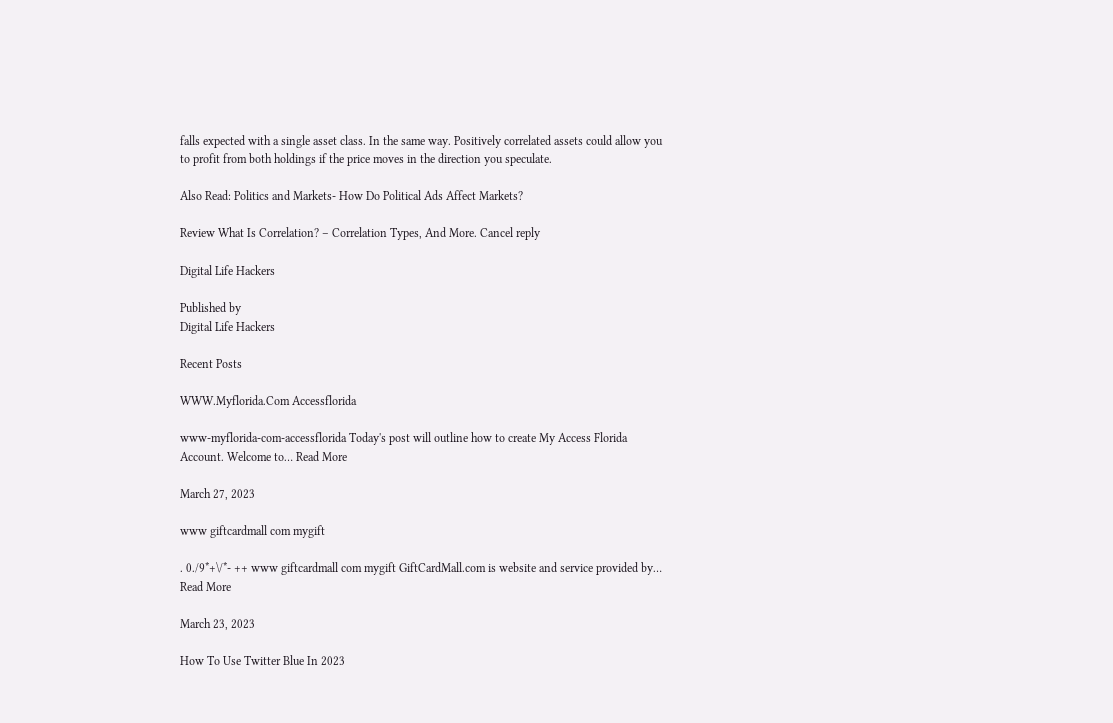falls expected with a single asset class. In the same way. Positively correlated assets could allow you to profit from both holdings if the price moves in the direction you speculate.

Also Read: Politics and Markets- How Do Political Ads Affect Markets?

Review What Is Correlation? – Correlation Types, And More. Cancel reply

Digital Life Hackers

Published by
Digital Life Hackers

Recent Posts

WWW.Myflorida.Com Accessflorida

www-myflorida-com-accessflorida Today's post will outline how to create My Access Florida Account. Welcome to… Read More

March 27, 2023

www giftcardmall com mygift

. 0./9*+\/*- ++ www giftcardmall com mygift GiftCardMall.com is website and service provided by… Read More

March 23, 2023

How To Use Twitter Blue In 2023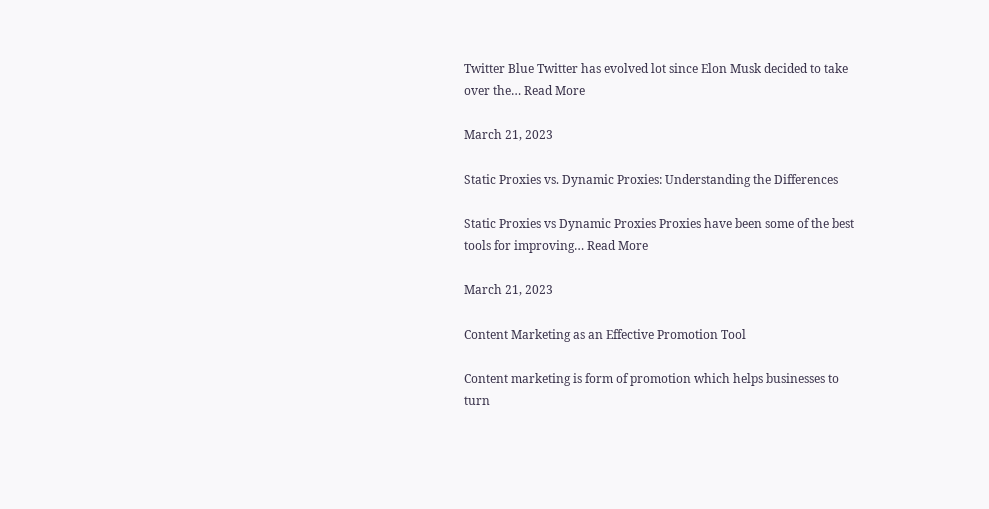Twitter Blue Twitter has evolved lot since Elon Musk decided to take over the… Read More

March 21, 2023

Static Proxies vs. Dynamic Proxies: Understanding the Differences

Static Proxies vs Dynamic Proxies Proxies have been some of the best tools for improving… Read More

March 21, 2023

Content Marketing as an Effective Promotion Tool

Content marketing is form of promotion which helps businesses to turn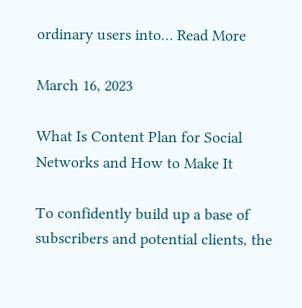ordinary users into… Read More

March 16, 2023

What Is Content Plan for Social Networks and How to Make It

To confidently build up a base of subscribers and potential clients, the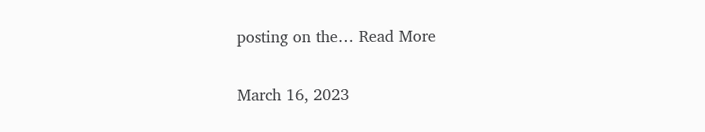posting on the… Read More

March 16, 2023